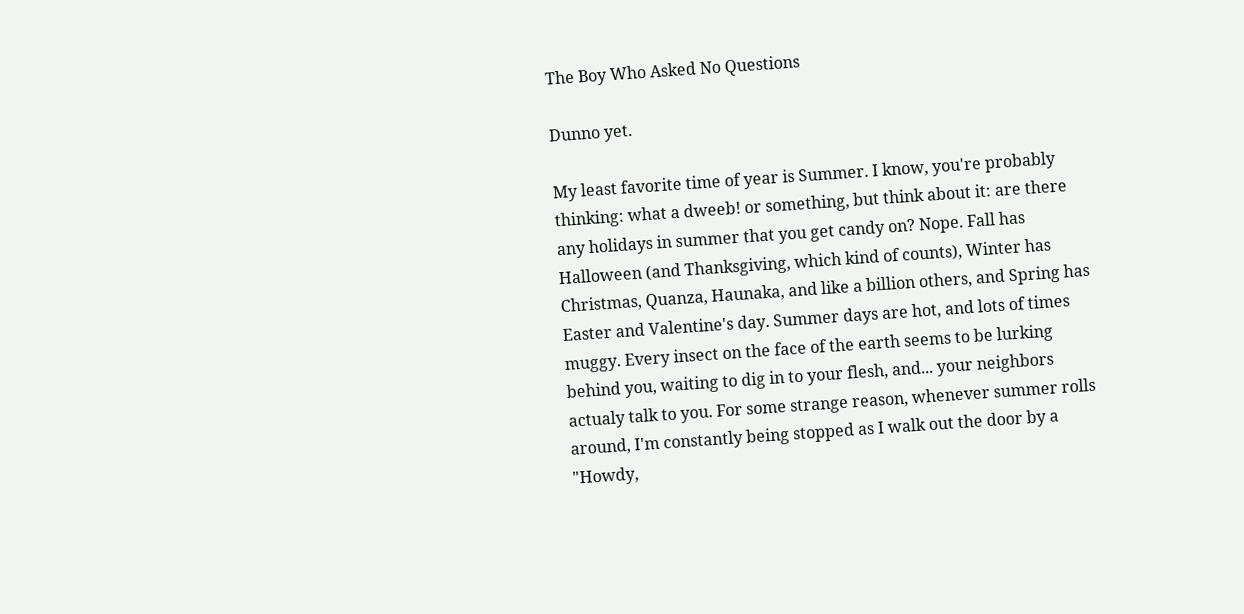The Boy Who Asked No Questions

Dunno yet.

My least favorite time of year is Summer. I know, you're probably thinking: what a dweeb! or something, but think about it: are there any holidays in summer that you get candy on? Nope. Fall has Halloween (and Thanksgiving, which kind of counts), Winter has Christmas, Quanza, Haunaka, and like a billion others, and Spring has Easter and Valentine's day. Summer days are hot, and lots of times muggy. Every insect on the face of the earth seems to be lurking behind you, waiting to dig in to your flesh, and... your neighbors actualy talk to you. For some strange reason, whenever summer rolls around, I'm constantly being stopped as I walk out the door by a "Howdy,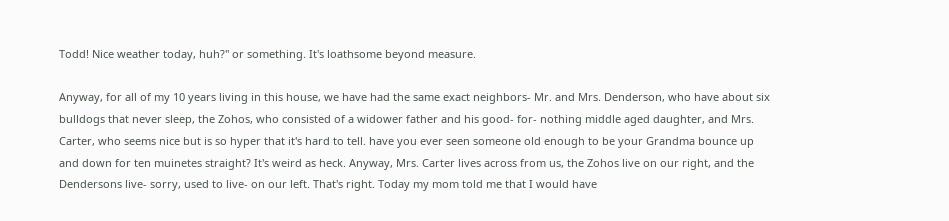Todd! Nice weather today, huh?" or something. It's loathsome beyond measure.

Anyway, for all of my 10 years living in this house, we have had the same exact neighbors- Mr. and Mrs. Denderson, who have about six bulldogs that never sleep, the Zohos, who consisted of a widower father and his good- for- nothing middle aged daughter, and Mrs. Carter, who seems nice but is so hyper that it's hard to tell. have you ever seen someone old enough to be your Grandma bounce up and down for ten muinetes straight? It's weird as heck. Anyway, Mrs. Carter lives across from us, the Zohos live on our right, and the Dendersons live- sorry, used to live- on our left. That's right. Today my mom told me that I would have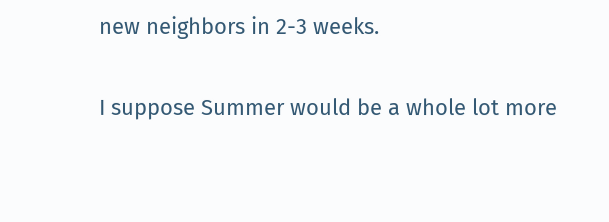new neighbors in 2-3 weeks.

I suppose Summer would be a whole lot more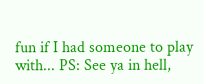fun if I had someone to play with... PS: See ya in hell,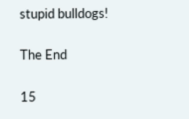stupid bulldogs!

The End

15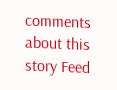comments about this story Feed